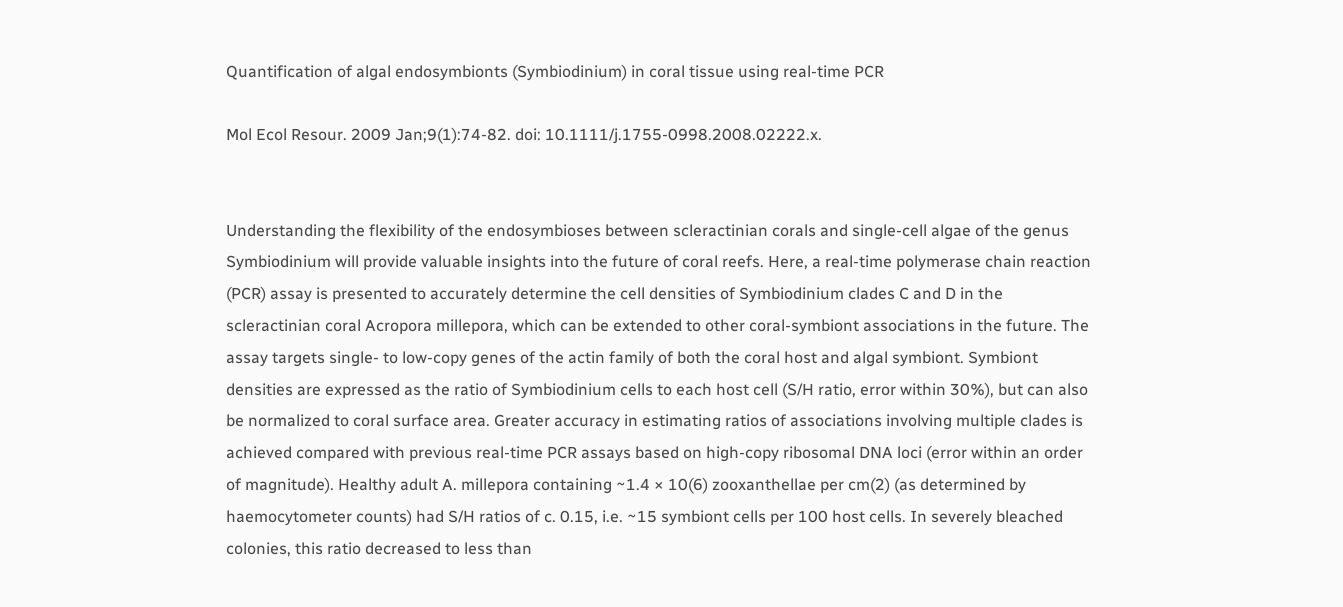Quantification of algal endosymbionts (Symbiodinium) in coral tissue using real-time PCR

Mol Ecol Resour. 2009 Jan;9(1):74-82. doi: 10.1111/j.1755-0998.2008.02222.x.


Understanding the flexibility of the endosymbioses between scleractinian corals and single-cell algae of the genus Symbiodinium will provide valuable insights into the future of coral reefs. Here, a real-time polymerase chain reaction (PCR) assay is presented to accurately determine the cell densities of Symbiodinium clades C and D in the scleractinian coral Acropora millepora, which can be extended to other coral-symbiont associations in the future. The assay targets single- to low-copy genes of the actin family of both the coral host and algal symbiont. Symbiont densities are expressed as the ratio of Symbiodinium cells to each host cell (S/H ratio, error within 30%), but can also be normalized to coral surface area. Greater accuracy in estimating ratios of associations involving multiple clades is achieved compared with previous real-time PCR assays based on high-copy ribosomal DNA loci (error within an order of magnitude). Healthy adult A. millepora containing ~1.4 × 10(6) zooxanthellae per cm(2) (as determined by haemocytometer counts) had S/H ratios of c. 0.15, i.e. ~15 symbiont cells per 100 host cells. In severely bleached colonies, this ratio decreased to less than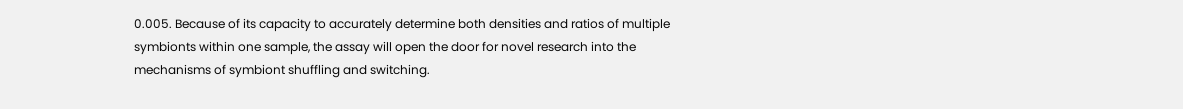0.005. Because of its capacity to accurately determine both densities and ratios of multiple symbionts within one sample, the assay will open the door for novel research into the mechanisms of symbiont shuffling and switching.